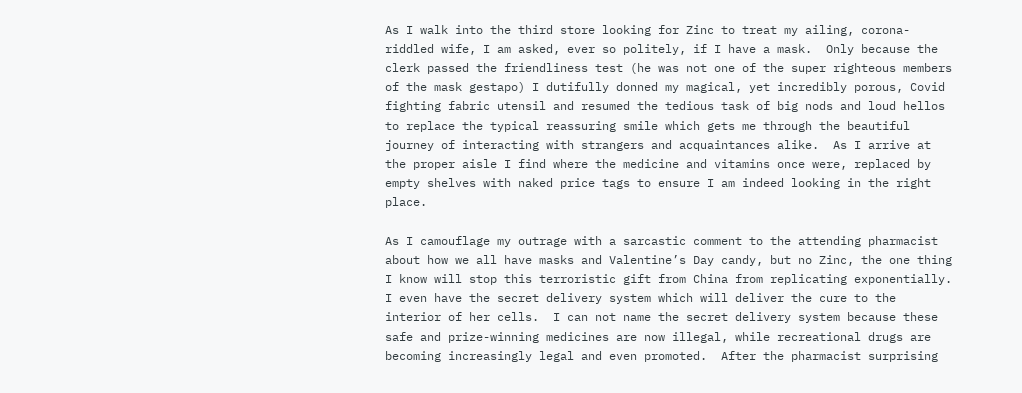As I walk into the third store looking for Zinc to treat my ailing, corona-riddled wife, I am asked, ever so politely, if I have a mask.  Only because the clerk passed the friendliness test (he was not one of the super righteous members of the mask gestapo) I dutifully donned my magical, yet incredibly porous, Covid fighting fabric utensil and resumed the tedious task of big nods and loud hellos to replace the typical reassuring smile which gets me through the beautiful journey of interacting with strangers and acquaintances alike.  As I arrive at the proper aisle I find where the medicine and vitamins once were, replaced by empty shelves with naked price tags to ensure I am indeed looking in the right place.

As I camouflage my outrage with a sarcastic comment to the attending pharmacist about how we all have masks and Valentine’s Day candy, but no Zinc, the one thing I know will stop this terroristic gift from China from replicating exponentially.  I even have the secret delivery system which will deliver the cure to the interior of her cells.  I can not name the secret delivery system because these safe and prize-winning medicines are now illegal, while recreational drugs are becoming increasingly legal and even promoted.  After the pharmacist surprising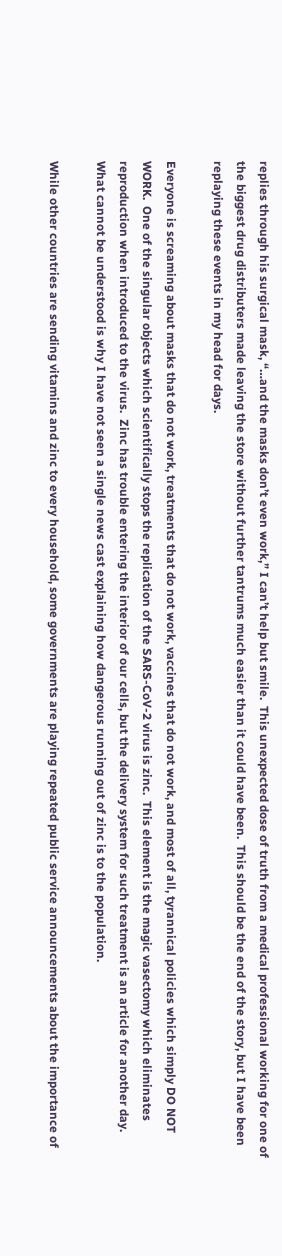replies through his surgical mask, “…and the masks don’t even work,” I can’t help but smile.  This unexpected dose of truth from a medical professional working for one of the biggest drug distributers made leaving the store without further tantrums much easier than it could have been.  This should be the end of the story, but I have been replaying these events in my head for days.

Everyone is screaming about masks that do not work, treatments that do not work, vaccines that do not work, and most of all, tyrannical policies which simply DO NOT WORK.  One of the singular objects which scientifically stops the replication of the SARS-CoV-2 virus is zinc.  This element is the magic vasectomy which eliminates reproduction when introduced to the virus.  Zinc has trouble entering the interior of our cells, but the delivery system for such treatment is an article for another day.  What cannot be understood is why I have not seen a single news cast explaining how dangerous running out of zinc is to the population.

While other countries are sending vitamins and zinc to every household, some governments are playing repeated public service announcements about the importance of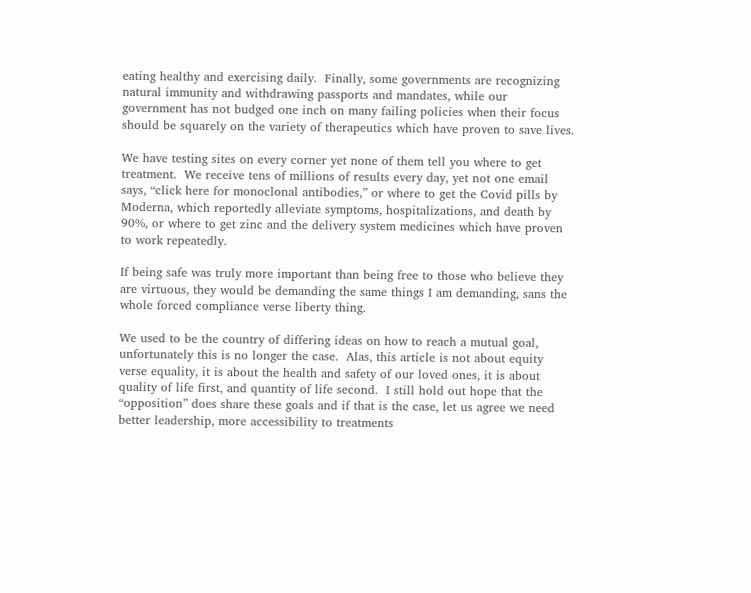eating healthy and exercising daily.  Finally, some governments are recognizing natural immunity and withdrawing passports and mandates, while our government has not budged one inch on many failing policies when their focus should be squarely on the variety of therapeutics which have proven to save lives.

We have testing sites on every corner yet none of them tell you where to get treatment.  We receive tens of millions of results every day, yet not one email says, “click here for monoclonal antibodies,” or where to get the Covid pills by Moderna, which reportedly alleviate symptoms, hospitalizations, and death by 90%, or where to get zinc and the delivery system medicines which have proven to work repeatedly.

If being safe was truly more important than being free to those who believe they are virtuous, they would be demanding the same things I am demanding, sans the whole forced compliance verse liberty thing.

We used to be the country of differing ideas on how to reach a mutual goal, unfortunately this is no longer the case.  Alas, this article is not about equity verse equality, it is about the health and safety of our loved ones, it is about quality of life first, and quantity of life second.  I still hold out hope that the “opposition” does share these goals and if that is the case, let us agree we need better leadership, more accessibility to treatments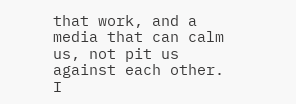that work, and a media that can calm us, not pit us against each other.  I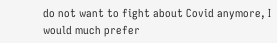do not want to fight about Covid anymore, I would much prefer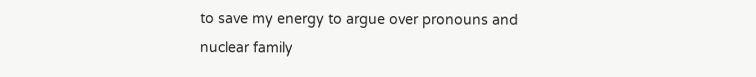to save my energy to argue over pronouns and nuclear family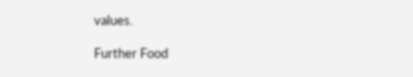values.

Further Food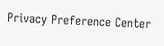Privacy Preference Center